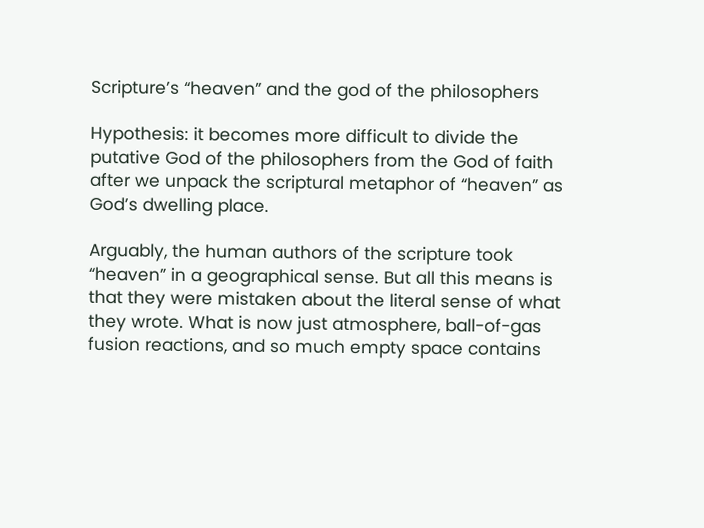Scripture’s “heaven” and the god of the philosophers

Hypothesis: it becomes more difficult to divide the putative God of the philosophers from the God of faith after we unpack the scriptural metaphor of “heaven” as God’s dwelling place.

Arguably, the human authors of the scripture took “heaven” in a geographical sense. But all this means is that they were mistaken about the literal sense of what they wrote. What is now just atmosphere, ball-of-gas fusion reactions, and so much empty space contains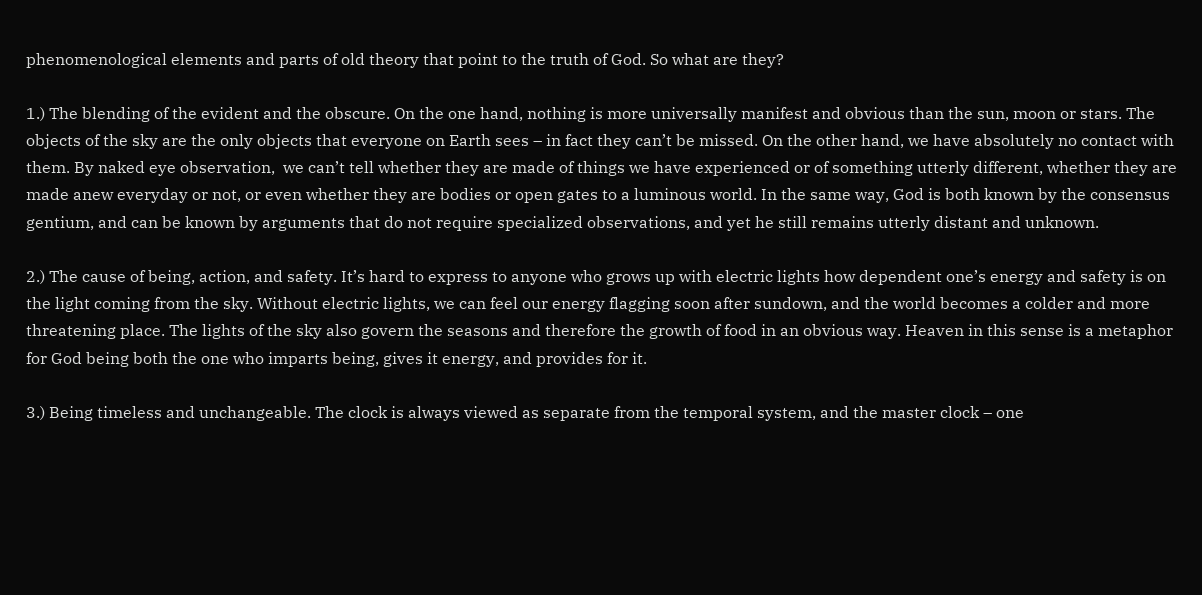phenomenological elements and parts of old theory that point to the truth of God. So what are they?

1.) The blending of the evident and the obscure. On the one hand, nothing is more universally manifest and obvious than the sun, moon or stars. The objects of the sky are the only objects that everyone on Earth sees – in fact they can’t be missed. On the other hand, we have absolutely no contact with them. By naked eye observation,  we can’t tell whether they are made of things we have experienced or of something utterly different, whether they are made anew everyday or not, or even whether they are bodies or open gates to a luminous world. In the same way, God is both known by the consensus gentium, and can be known by arguments that do not require specialized observations, and yet he still remains utterly distant and unknown.

2.) The cause of being, action, and safety. It’s hard to express to anyone who grows up with electric lights how dependent one’s energy and safety is on the light coming from the sky. Without electric lights, we can feel our energy flagging soon after sundown, and the world becomes a colder and more threatening place. The lights of the sky also govern the seasons and therefore the growth of food in an obvious way. Heaven in this sense is a metaphor for God being both the one who imparts being, gives it energy, and provides for it.

3.) Being timeless and unchangeable. The clock is always viewed as separate from the temporal system, and the master clock – one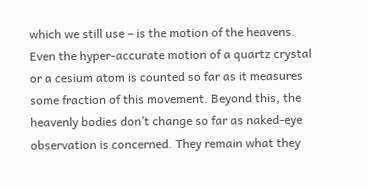which we still use – is the motion of the heavens. Even the hyper-accurate motion of a quartz crystal or a cesium atom is counted so far as it measures some fraction of this movement. Beyond this, the heavenly bodies don’t change so far as naked-eye observation is concerned. They remain what they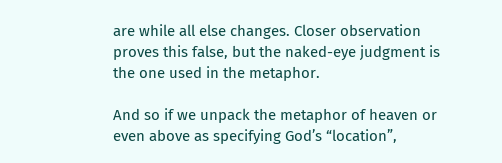are while all else changes. Closer observation proves this false, but the naked-eye judgment is the one used in the metaphor.

And so if we unpack the metaphor of heaven or even above as specifying God’s “location”,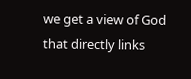we get a view of God that directly links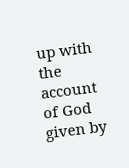up with the account of God given by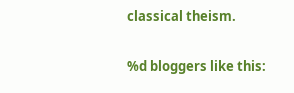classical theism.

%d bloggers like this: